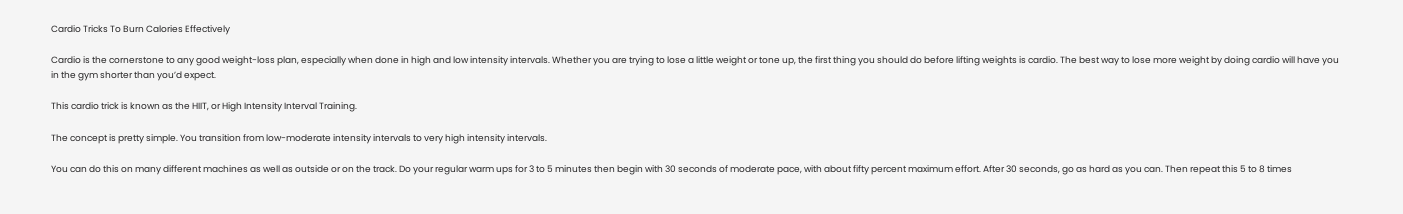Cardio Tricks To Burn Calories Effectively

Cardio is the cornerstone to any good weight-loss plan, especially when done in high and low intensity intervals. Whether you are trying to lose a little weight or tone up, the first thing you should do before lifting weights is cardio. The best way to lose more weight by doing cardio will have you in the gym shorter than you’d expect.

This cardio trick is known as the HIIT, or High Intensity Interval Training.

The concept is pretty simple. You transition from low-moderate intensity intervals to very high intensity intervals.

You can do this on many different machines as well as outside or on the track. Do your regular warm ups for 3 to 5 minutes then begin with 30 seconds of moderate pace, with about fifty percent maximum effort. After 30 seconds, go as hard as you can. Then repeat this 5 to 8 times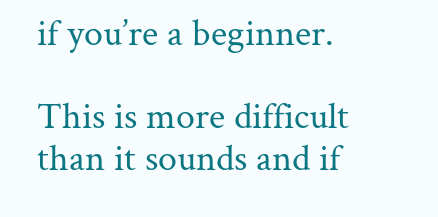if you’re a beginner.

This is more difficult than it sounds and if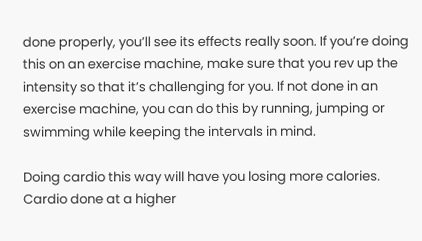done properly, you’ll see its effects really soon. If you’re doing this on an exercise machine, make sure that you rev up the intensity so that it’s challenging for you. If not done in an exercise machine, you can do this by running, jumping or swimming while keeping the intervals in mind.

Doing cardio this way will have you losing more calories. Cardio done at a higher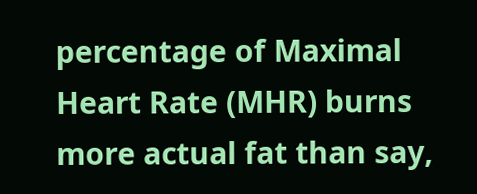percentage of Maximal Heart Rate (MHR) burns more actual fat than say,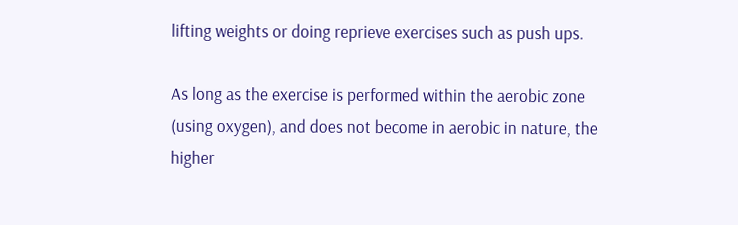lifting weights or doing reprieve exercises such as push ups.

As long as the exercise is performed within the aerobic zone (using oxygen), and does not become in aerobic in nature, the higher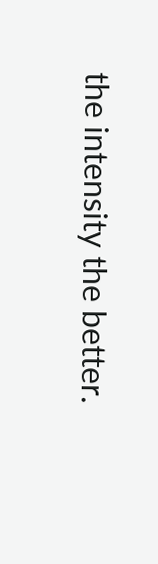the intensity the better.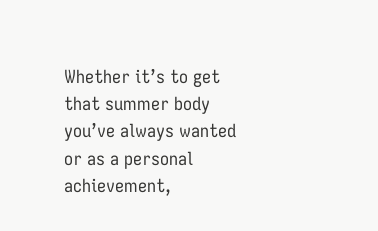Whether it’s to get that summer body you’ve always wanted or as a personal achievement,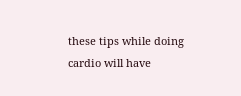these tips while doing cardio will have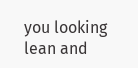you looking lean and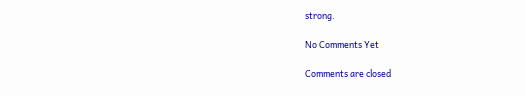strong.

No Comments Yet

Comments are closed